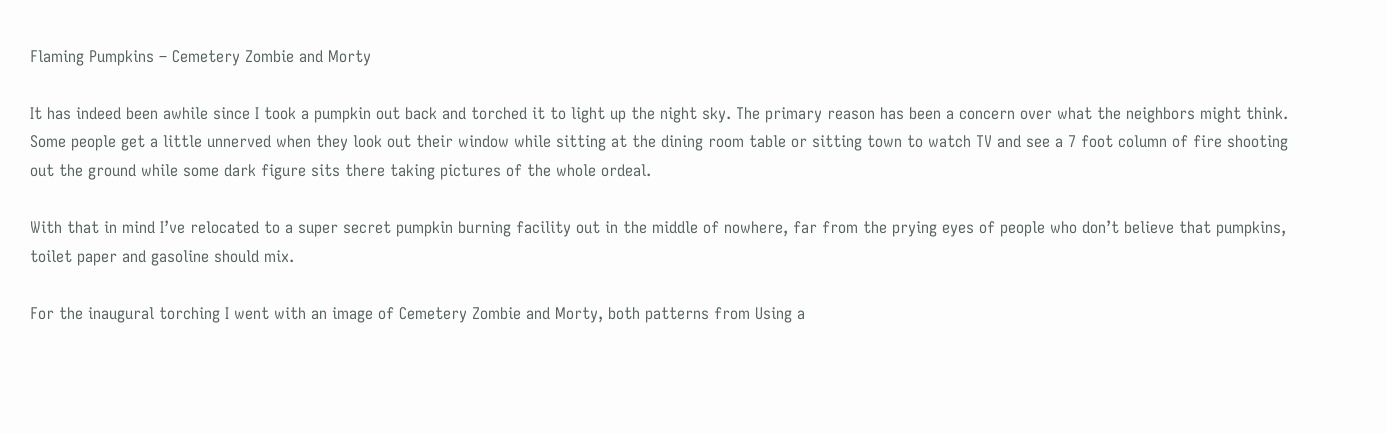Flaming Pumpkins – Cemetery Zombie and Morty

It has indeed been awhile since I took a pumpkin out back and torched it to light up the night sky. The primary reason has been a concern over what the neighbors might think. Some people get a little unnerved when they look out their window while sitting at the dining room table or sitting town to watch TV and see a 7 foot column of fire shooting out the ground while some dark figure sits there taking pictures of the whole ordeal.

With that in mind I’ve relocated to a super secret pumpkin burning facility out in the middle of nowhere, far from the prying eyes of people who don’t believe that pumpkins, toilet paper and gasoline should mix.

For the inaugural torching I went with an image of Cemetery Zombie and Morty, both patterns from Using a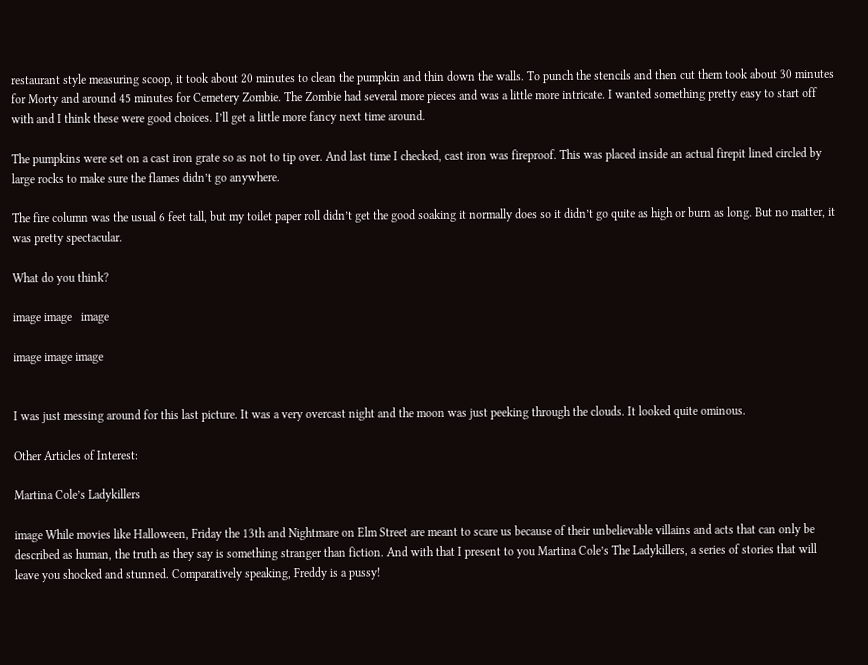restaurant style measuring scoop, it took about 20 minutes to clean the pumpkin and thin down the walls. To punch the stencils and then cut them took about 30 minutes for Morty and around 45 minutes for Cemetery Zombie. The Zombie had several more pieces and was a little more intricate. I wanted something pretty easy to start off with and I think these were good choices. I’ll get a little more fancy next time around.

The pumpkins were set on a cast iron grate so as not to tip over. And last time I checked, cast iron was fireproof. This was placed inside an actual firepit lined circled by large rocks to make sure the flames didn’t go anywhere.

The fire column was the usual 6 feet tall, but my toilet paper roll didn’t get the good soaking it normally does so it didn’t go quite as high or burn as long. But no matter, it was pretty spectacular.

What do you think?

image image   image

image image image


I was just messing around for this last picture. It was a very overcast night and the moon was just peeking through the clouds. It looked quite ominous.

Other Articles of Interest:

Martina Cole’s Ladykillers

image While movies like Halloween, Friday the 13th and Nightmare on Elm Street are meant to scare us because of their unbelievable villains and acts that can only be described as human, the truth as they say is something stranger than fiction. And with that I present to you Martina Cole’s The Ladykillers, a series of stories that will leave you shocked and stunned. Comparatively speaking, Freddy is a pussy!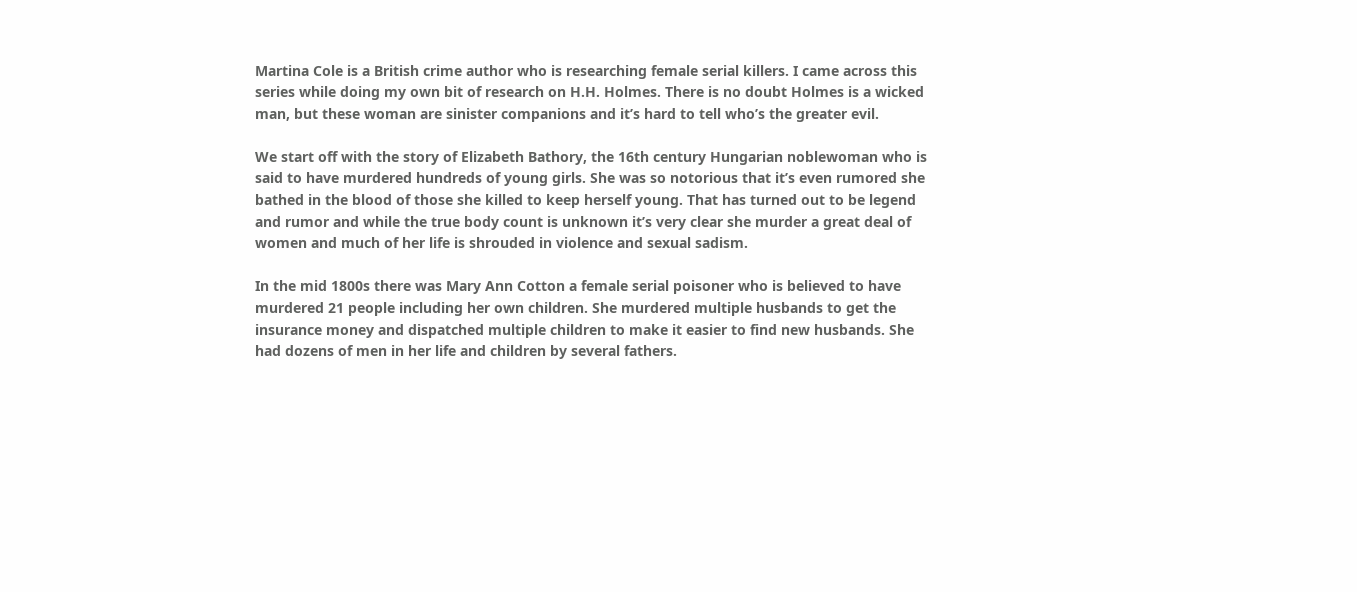Martina Cole is a British crime author who is researching female serial killers. I came across this series while doing my own bit of research on H.H. Holmes. There is no doubt Holmes is a wicked man, but these woman are sinister companions and it’s hard to tell who’s the greater evil.

We start off with the story of Elizabeth Bathory, the 16th century Hungarian noblewoman who is said to have murdered hundreds of young girls. She was so notorious that it’s even rumored she bathed in the blood of those she killed to keep herself young. That has turned out to be legend and rumor and while the true body count is unknown it’s very clear she murder a great deal of women and much of her life is shrouded in violence and sexual sadism.

In the mid 1800s there was Mary Ann Cotton a female serial poisoner who is believed to have murdered 21 people including her own children. She murdered multiple husbands to get the insurance money and dispatched multiple children to make it easier to find new husbands. She had dozens of men in her life and children by several fathers.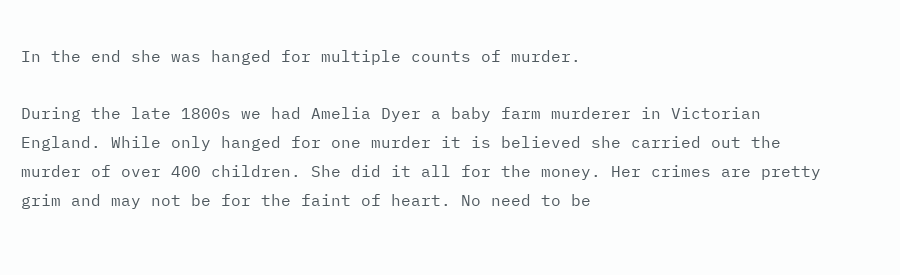In the end she was hanged for multiple counts of murder.

During the late 1800s we had Amelia Dyer a baby farm murderer in Victorian England. While only hanged for one murder it is believed she carried out the murder of over 400 children. She did it all for the money. Her crimes are pretty grim and may not be for the faint of heart. No need to be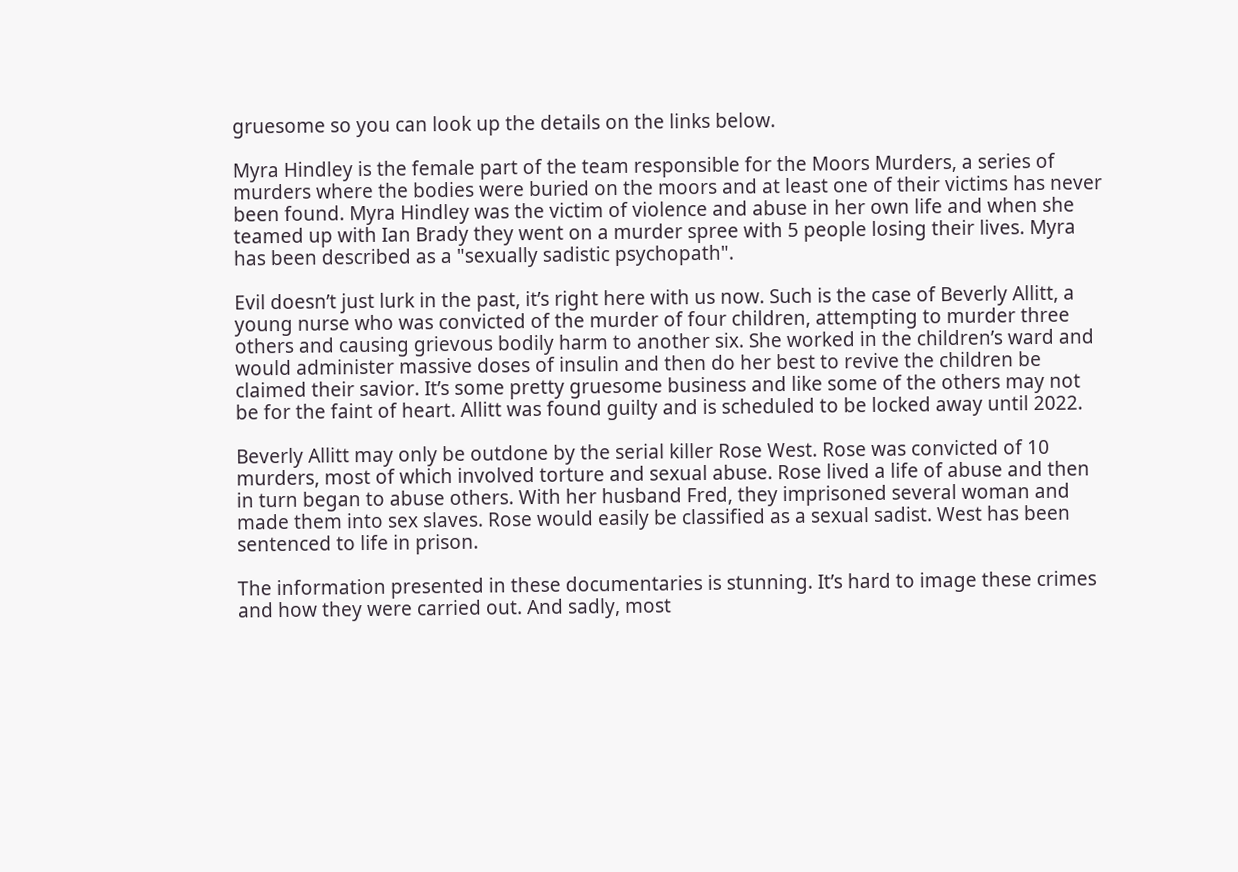gruesome so you can look up the details on the links below.

Myra Hindley is the female part of the team responsible for the Moors Murders, a series of murders where the bodies were buried on the moors and at least one of their victims has never been found. Myra Hindley was the victim of violence and abuse in her own life and when she teamed up with Ian Brady they went on a murder spree with 5 people losing their lives. Myra has been described as a "sexually sadistic psychopath".

Evil doesn’t just lurk in the past, it’s right here with us now. Such is the case of Beverly Allitt, a young nurse who was convicted of the murder of four children, attempting to murder three others and causing grievous bodily harm to another six. She worked in the children’s ward and would administer massive doses of insulin and then do her best to revive the children be claimed their savior. It’s some pretty gruesome business and like some of the others may not be for the faint of heart. Allitt was found guilty and is scheduled to be locked away until 2022.

Beverly Allitt may only be outdone by the serial killer Rose West. Rose was convicted of 10 murders, most of which involved torture and sexual abuse. Rose lived a life of abuse and then in turn began to abuse others. With her husband Fred, they imprisoned several woman and made them into sex slaves. Rose would easily be classified as a sexual sadist. West has been sentenced to life in prison.

The information presented in these documentaries is stunning. It’s hard to image these crimes and how they were carried out. And sadly, most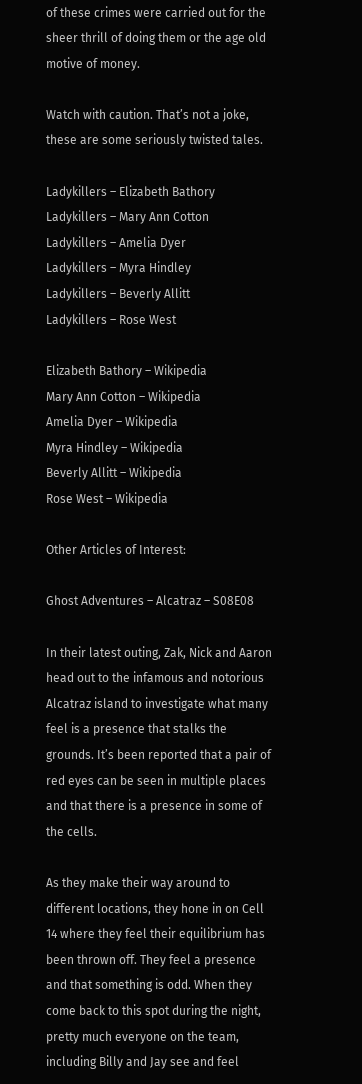of these crimes were carried out for the sheer thrill of doing them or the age old motive of money.

Watch with caution. That’s not a joke, these are some seriously twisted tales.

Ladykillers – Elizabeth Bathory
Ladykillers – Mary Ann Cotton
Ladykillers – Amelia Dyer
Ladykillers – Myra Hindley
Ladykillers – Beverly Allitt
Ladykillers – Rose West

Elizabeth Bathory – Wikipedia
Mary Ann Cotton – Wikipedia
Amelia Dyer – Wikipedia
Myra Hindley – Wikipedia
Beverly Allitt – Wikipedia
Rose West – Wikipedia

Other Articles of Interest:

Ghost Adventures – Alcatraz – S08E08

In their latest outing, Zak, Nick and Aaron head out to the infamous and notorious Alcatraz island to investigate what many feel is a presence that stalks the grounds. It’s been reported that a pair of red eyes can be seen in multiple places and that there is a presence in some of the cells.

As they make their way around to different locations, they hone in on Cell 14 where they feel their equilibrium has been thrown off. They feel a presence and that something is odd. When they come back to this spot during the night, pretty much everyone on the team, including Billy and Jay see and feel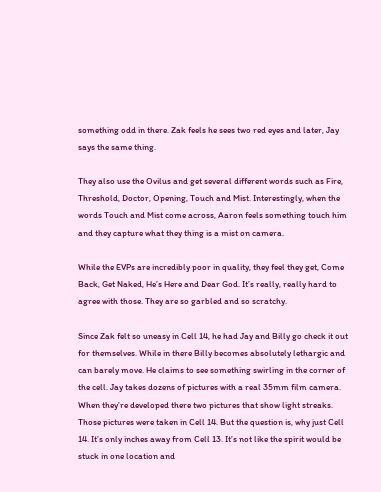something odd in there. Zak feels he sees two red eyes and later, Jay says the same thing.

They also use the Ovilus and get several different words such as Fire, Threshold, Doctor, Opening, Touch and Mist. Interestingly, when the words Touch and Mist come across, Aaron feels something touch him and they capture what they thing is a mist on camera.

While the EVPs are incredibly poor in quality, they feel they get, Come Back, Get Naked, He’s Here and Dear God. It’s really, really hard to agree with those. They are so garbled and so scratchy.

Since Zak felt so uneasy in Cell 14, he had Jay and Billy go check it out for themselves. While in there Billy becomes absolutely lethargic and can barely move. He claims to see something swirling in the corner of the cell. Jay takes dozens of pictures with a real 35mm film camera. When they’re developed there two pictures that show light streaks. Those pictures were taken in Cell 14. But the question is, why just Cell 14. It’s only inches away from Cell 13. It’s not like the spirit would be stuck in one location and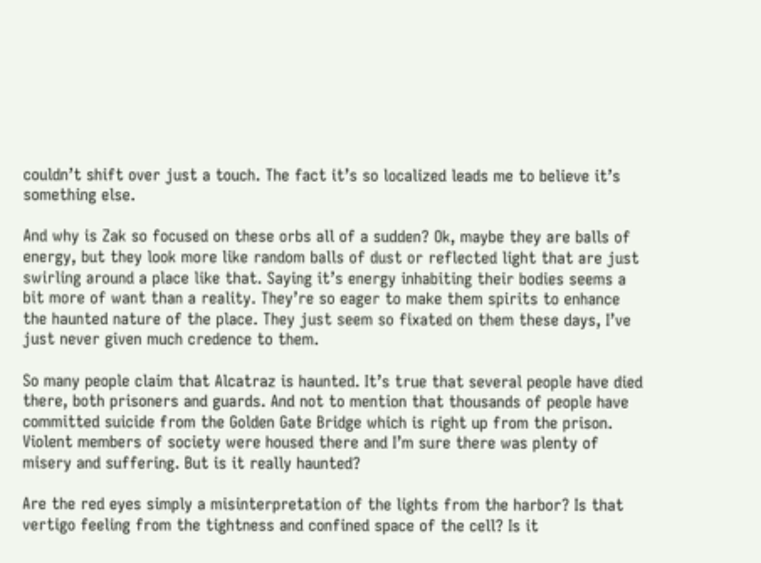couldn’t shift over just a touch. The fact it’s so localized leads me to believe it’s something else.

And why is Zak so focused on these orbs all of a sudden? Ok, maybe they are balls of energy, but they look more like random balls of dust or reflected light that are just swirling around a place like that. Saying it’s energy inhabiting their bodies seems a bit more of want than a reality. They’re so eager to make them spirits to enhance the haunted nature of the place. They just seem so fixated on them these days, I’ve just never given much credence to them.

So many people claim that Alcatraz is haunted. It’s true that several people have died there, both prisoners and guards. And not to mention that thousands of people have committed suicide from the Golden Gate Bridge which is right up from the prison. Violent members of society were housed there and I’m sure there was plenty of misery and suffering. But is it really haunted?

Are the red eyes simply a misinterpretation of the lights from the harbor? Is that vertigo feeling from the tightness and confined space of the cell? Is it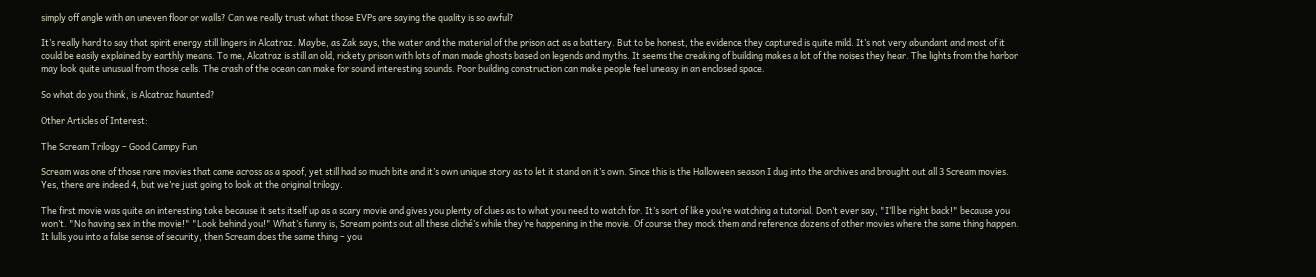simply off angle with an uneven floor or walls? Can we really trust what those EVPs are saying the quality is so awful?

It’s really hard to say that spirit energy still lingers in Alcatraz. Maybe, as Zak says, the water and the material of the prison act as a battery. But to be honest, the evidence they captured is quite mild. It’s not very abundant and most of it could be easily explained by earthly means. To me, Alcatraz is still an old, rickety prison with lots of man made ghosts based on legends and myths. It seems the creaking of building makes a lot of the noises they hear. The lights from the harbor may look quite unusual from those cells. The crash of the ocean can make for sound interesting sounds. Poor building construction can make people feel uneasy in an enclosed space.

So what do you think, is Alcatraz haunted?

Other Articles of Interest:

The Scream Trilogy – Good Campy Fun

Scream was one of those rare movies that came across as a spoof, yet still had so much bite and it’s own unique story as to let it stand on it’s own. Since this is the Halloween season I dug into the archives and brought out all 3 Scream movies. Yes, there are indeed 4, but we’re just going to look at the original trilogy.

The first movie was quite an interesting take because it sets itself up as a scary movie and gives you plenty of clues as to what you need to watch for. It’s sort of like you’re watching a tutorial. Don’t ever say, "I’ll be right back!" because you won’t. "No having sex in the movie!" "Look behind you!" What’s funny is, Scream points out all these cliché’s while they’re happening in the movie. Of course they mock them and reference dozens of other movies where the same thing happen. It lulls you into a false sense of security, then Scream does the same thing – you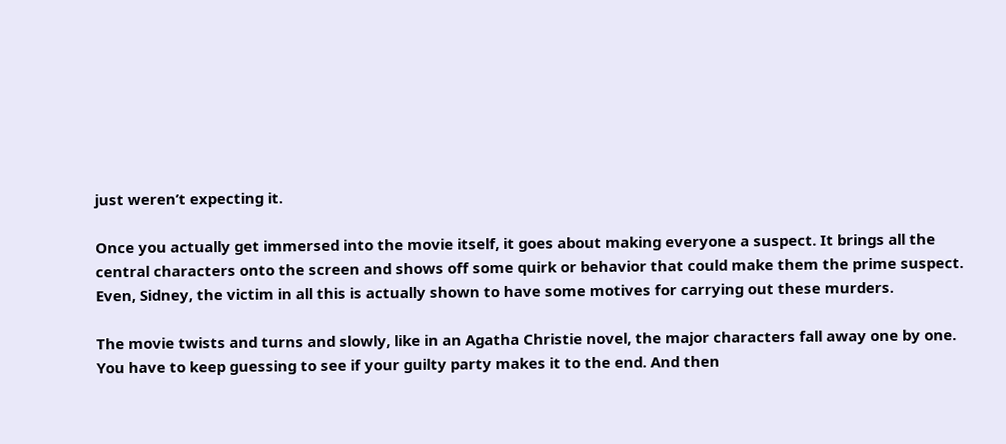just weren’t expecting it.

Once you actually get immersed into the movie itself, it goes about making everyone a suspect. It brings all the central characters onto the screen and shows off some quirk or behavior that could make them the prime suspect. Even, Sidney, the victim in all this is actually shown to have some motives for carrying out these murders.

The movie twists and turns and slowly, like in an Agatha Christie novel, the major characters fall away one by one. You have to keep guessing to see if your guilty party makes it to the end. And then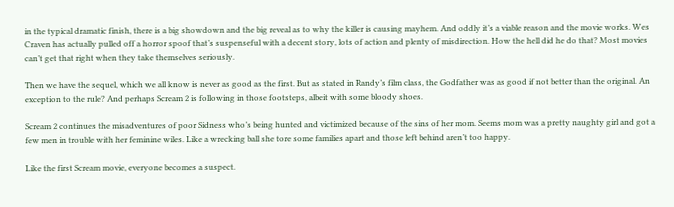in the typical dramatic finish, there is a big showdown and the big reveal as to why the killer is causing mayhem. And oddly it’s a viable reason and the movie works. Wes Craven has actually pulled off a horror spoof that’s suspenseful with a decent story, lots of action and plenty of misdirection. How the hell did he do that? Most movies can’t get that right when they take themselves seriously.

Then we have the sequel, which we all know is never as good as the first. But as stated in Randy’s film class, the Godfather was as good if not better than the original. An exception to the rule? And perhaps Scream 2 is following in those footsteps, albeit with some bloody shoes.

Scream 2 continues the misadventures of poor Sidness who’s being hunted and victimized because of the sins of her mom. Seems mom was a pretty naughty girl and got a few men in trouble with her feminine wiles. Like a wrecking ball she tore some families apart and those left behind aren’t too happy.

Like the first Scream movie, everyone becomes a suspect.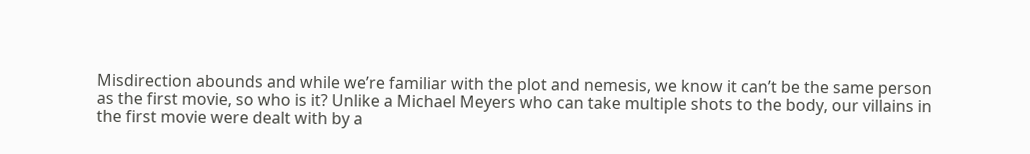Misdirection abounds and while we’re familiar with the plot and nemesis, we know it can’t be the same person as the first movie, so who is it? Unlike a Michael Meyers who can take multiple shots to the body, our villains in the first movie were dealt with by a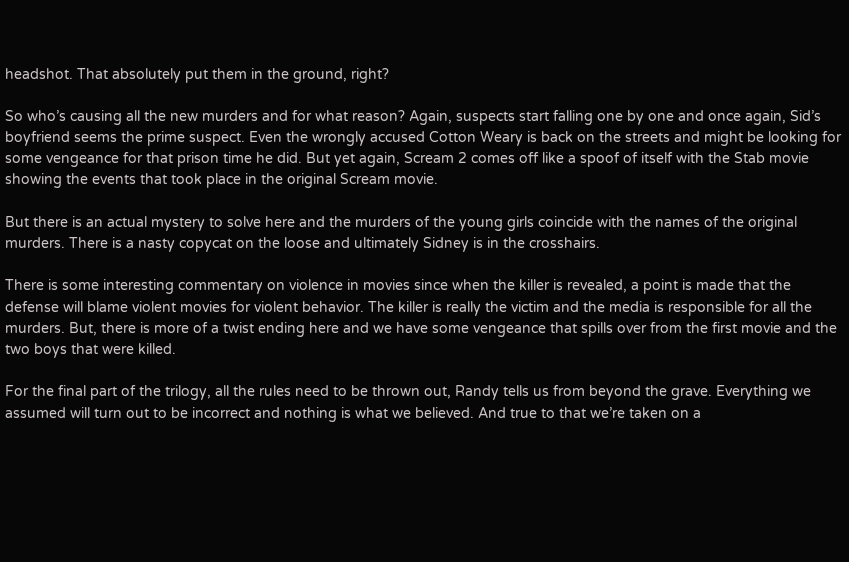headshot. That absolutely put them in the ground, right?

So who’s causing all the new murders and for what reason? Again, suspects start falling one by one and once again, Sid’s boyfriend seems the prime suspect. Even the wrongly accused Cotton Weary is back on the streets and might be looking for some vengeance for that prison time he did. But yet again, Scream 2 comes off like a spoof of itself with the Stab movie showing the events that took place in the original Scream movie.

But there is an actual mystery to solve here and the murders of the young girls coincide with the names of the original murders. There is a nasty copycat on the loose and ultimately Sidney is in the crosshairs.

There is some interesting commentary on violence in movies since when the killer is revealed, a point is made that the defense will blame violent movies for violent behavior. The killer is really the victim and the media is responsible for all the murders. But, there is more of a twist ending here and we have some vengeance that spills over from the first movie and the two boys that were killed.

For the final part of the trilogy, all the rules need to be thrown out, Randy tells us from beyond the grave. Everything we assumed will turn out to be incorrect and nothing is what we believed. And true to that we’re taken on a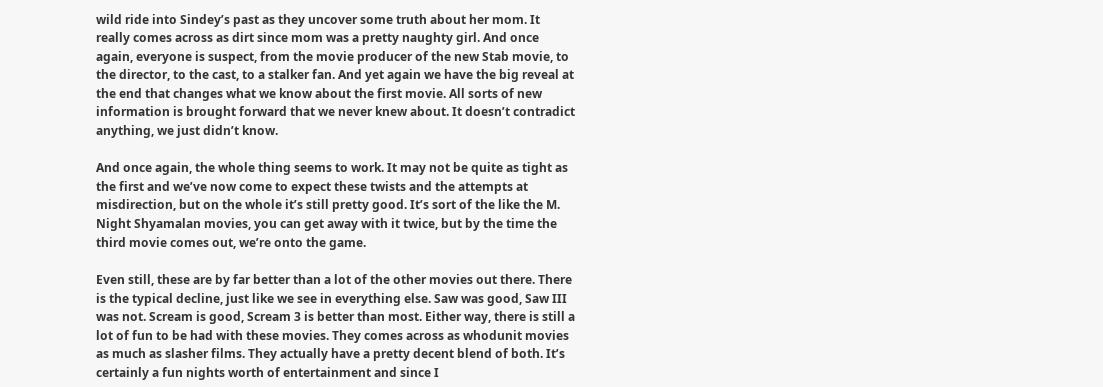wild ride into Sindey’s past as they uncover some truth about her mom. It really comes across as dirt since mom was a pretty naughty girl. And once again, everyone is suspect, from the movie producer of the new Stab movie, to the director, to the cast, to a stalker fan. And yet again we have the big reveal at the end that changes what we know about the first movie. All sorts of new information is brought forward that we never knew about. It doesn’t contradict anything, we just didn’t know.

And once again, the whole thing seems to work. It may not be quite as tight as the first and we’ve now come to expect these twists and the attempts at misdirection, but on the whole it’s still pretty good. It’s sort of the like the M. Night Shyamalan movies, you can get away with it twice, but by the time the third movie comes out, we’re onto the game.

Even still, these are by far better than a lot of the other movies out there. There is the typical decline, just like we see in everything else. Saw was good, Saw III was not. Scream is good, Scream 3 is better than most. Either way, there is still a lot of fun to be had with these movies. They comes across as whodunit movies as much as slasher films. They actually have a pretty decent blend of both. It’s certainly a fun nights worth of entertainment and since I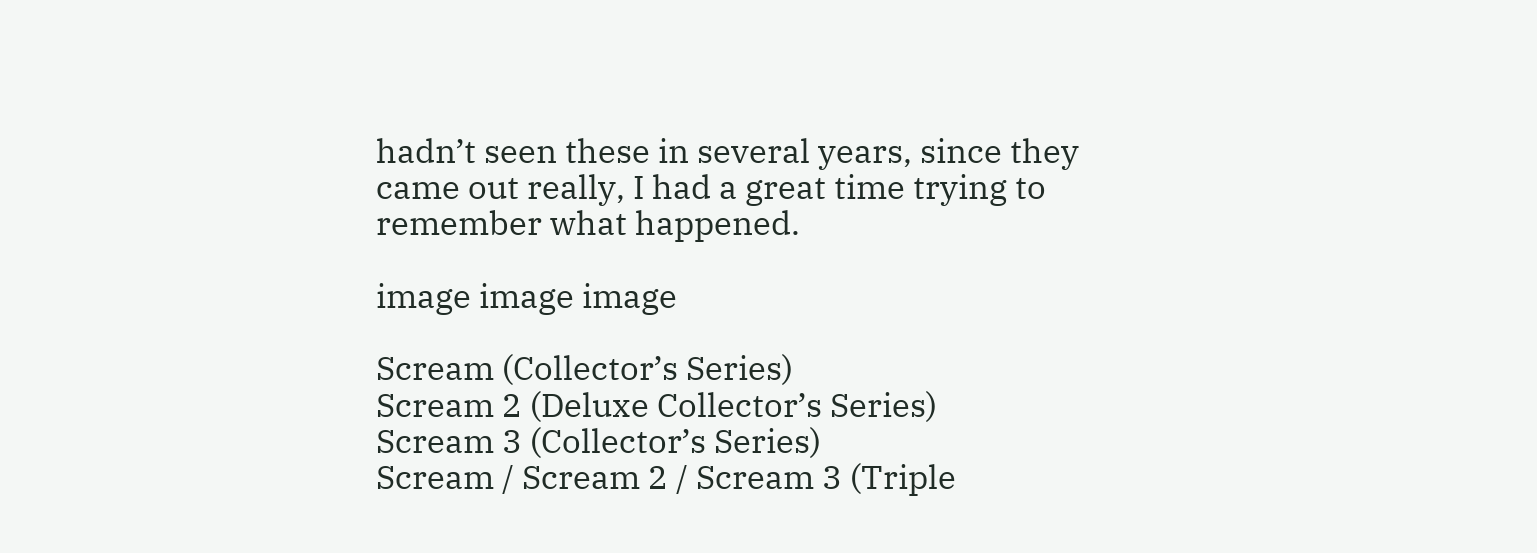hadn’t seen these in several years, since they came out really, I had a great time trying to remember what happened.

image image image

Scream (Collector’s Series)
Scream 2 (Deluxe Collector’s Series)
Scream 3 (Collector’s Series)
Scream / Scream 2 / Scream 3 (Triple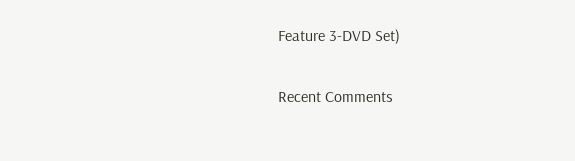Feature 3-DVD Set)

Recent Comments